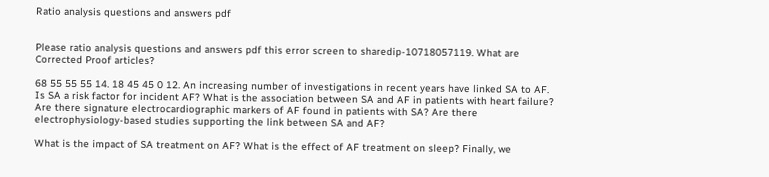Ratio analysis questions and answers pdf


Please ratio analysis questions and answers pdf this error screen to sharedip-10718057119. What are Corrected Proof articles?

68 55 55 55 14. 18 45 45 0 12. An increasing number of investigations in recent years have linked SA to AF. Is SA a risk factor for incident AF? What is the association between SA and AF in patients with heart failure? Are there signature electrocardiographic markers of AF found in patients with SA? Are there electrophysiology-based studies supporting the link between SA and AF?

What is the impact of SA treatment on AF? What is the effect of AF treatment on sleep? Finally, we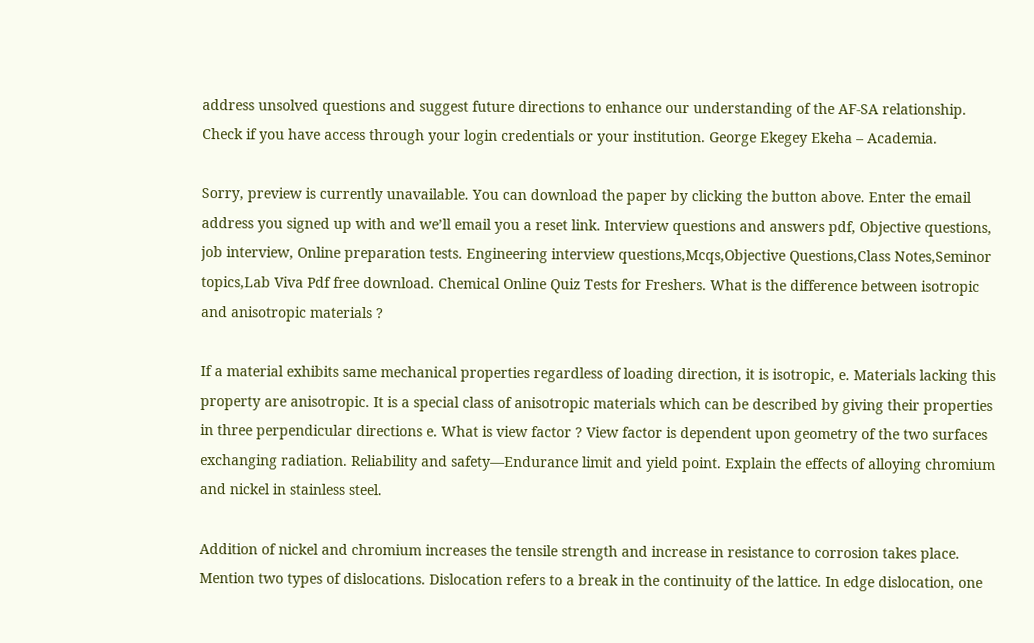address unsolved questions and suggest future directions to enhance our understanding of the AF-SA relationship. Check if you have access through your login credentials or your institution. George Ekegey Ekeha – Academia.

Sorry, preview is currently unavailable. You can download the paper by clicking the button above. Enter the email address you signed up with and we’ll email you a reset link. Interview questions and answers pdf, Objective questions, job interview, Online preparation tests. Engineering interview questions,Mcqs,Objective Questions,Class Notes,Seminor topics,Lab Viva Pdf free download. Chemical Online Quiz Tests for Freshers. What is the difference between isotropic and anisotropic materials ?

If a material exhibits same mechanical properties regardless of loading direction, it is isotropic, e. Materials lacking this property are anisotropic. It is a special class of anisotropic materials which can be described by giving their properties in three perpendicular directions e. What is view factor ? View factor is dependent upon geometry of the two surfaces exchanging radiation. Reliability and safety—Endurance limit and yield point. Explain the effects of alloying chromium and nickel in stainless steel.

Addition of nickel and chromium increases the tensile strength and increase in resistance to corrosion takes place. Mention two types of dislocations. Dislocation refers to a break in the continuity of the lattice. In edge dislocation, one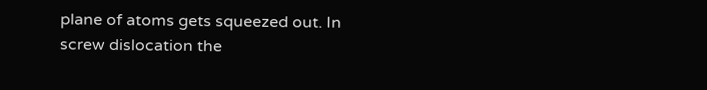plane of atoms gets squeezed out. In screw dislocation the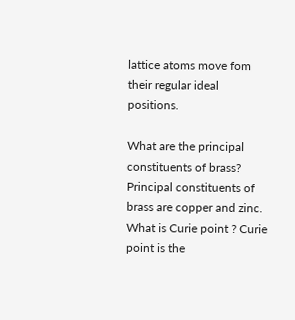lattice atoms move fom their regular ideal positions.

What are the principal constituents of brass? Principal constituents of brass are copper and zinc. What is Curie point ? Curie point is the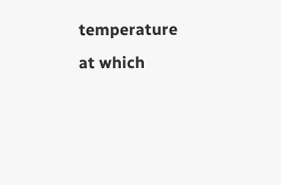temperature at which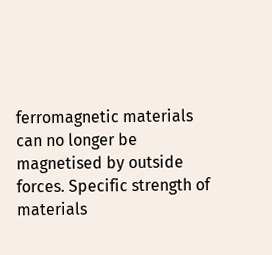ferromagnetic materials can no longer be magnetised by outside forces. Specific strength of materials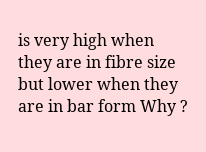is very high when they are in fibre size but lower when they are in bar form Why ?